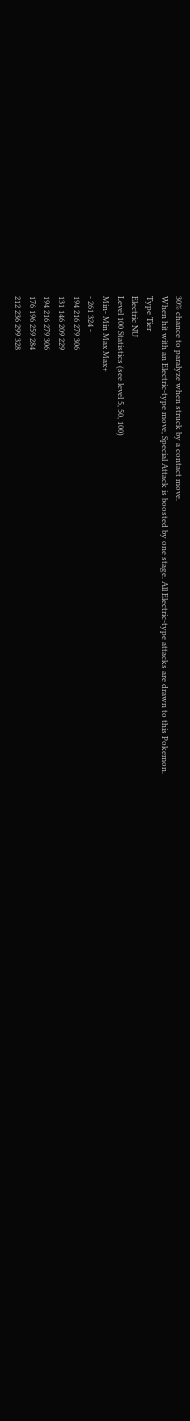30% chance to paralyze when struck by a contact move.
When hit with an Electric-type move, Special Attack is boosted by one stage. All Electric-type attacks are drawn to this Pokemon.
Type Tier
Electric NU
Level 100 Statistics (see level 5, 50, 100)
Min- Min Max Max+
- 261 324 -
194 216 279 306
131 146 209 229
194 216 279 306
176 196 259 284
212 236 299 328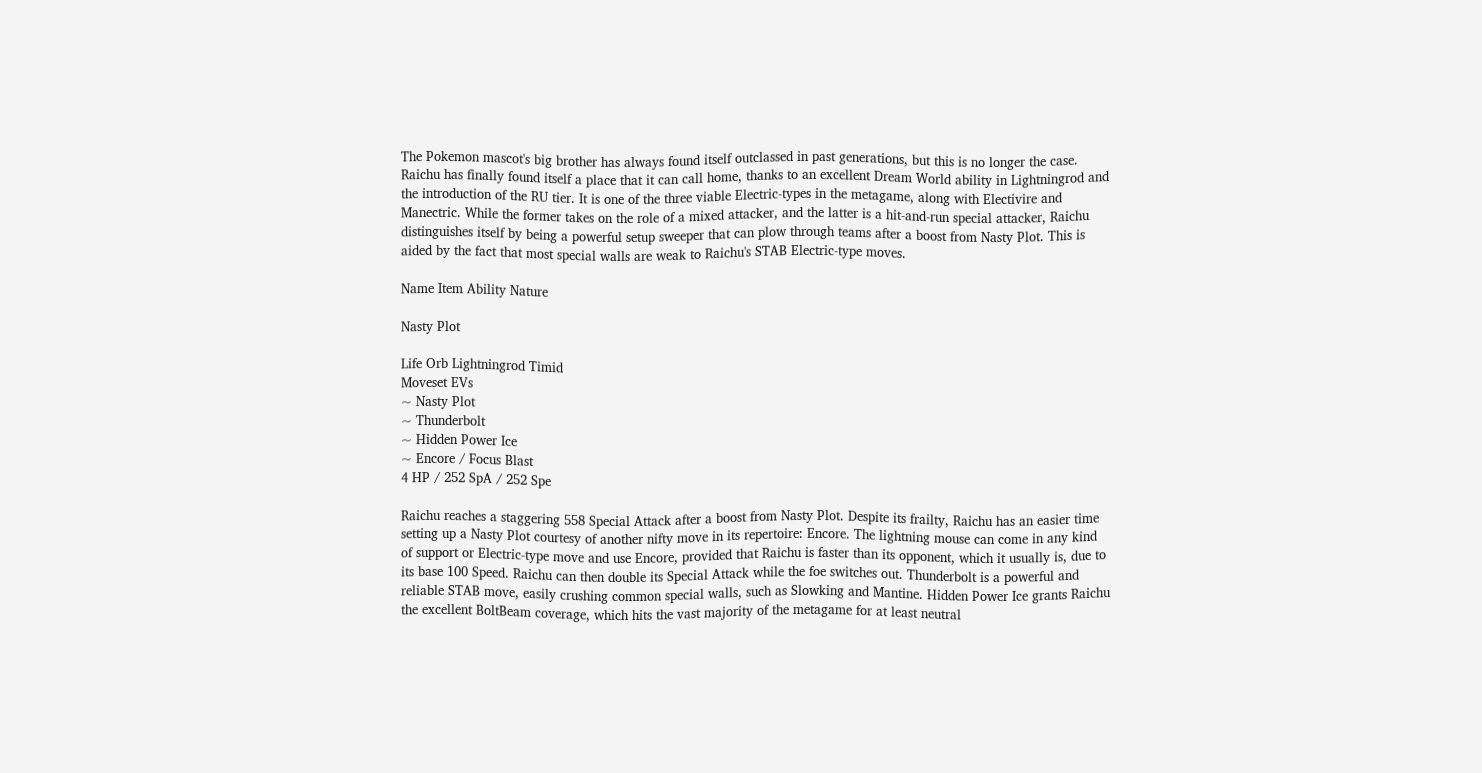The Pokemon mascot's big brother has always found itself outclassed in past generations, but this is no longer the case. Raichu has finally found itself a place that it can call home, thanks to an excellent Dream World ability in Lightningrod and the introduction of the RU tier. It is one of the three viable Electric-types in the metagame, along with Electivire and Manectric. While the former takes on the role of a mixed attacker, and the latter is a hit-and-run special attacker, Raichu distinguishes itself by being a powerful setup sweeper that can plow through teams after a boost from Nasty Plot. This is aided by the fact that most special walls are weak to Raichu's STAB Electric-type moves.

Name Item Ability Nature

Nasty Plot

Life Orb Lightningrod Timid
Moveset EVs
~ Nasty Plot
~ Thunderbolt
~ Hidden Power Ice
~ Encore / Focus Blast
4 HP / 252 SpA / 252 Spe

Raichu reaches a staggering 558 Special Attack after a boost from Nasty Plot. Despite its frailty, Raichu has an easier time setting up a Nasty Plot courtesy of another nifty move in its repertoire: Encore. The lightning mouse can come in any kind of support or Electric-type move and use Encore, provided that Raichu is faster than its opponent, which it usually is, due to its base 100 Speed. Raichu can then double its Special Attack while the foe switches out. Thunderbolt is a powerful and reliable STAB move, easily crushing common special walls, such as Slowking and Mantine. Hidden Power Ice grants Raichu the excellent BoltBeam coverage, which hits the vast majority of the metagame for at least neutral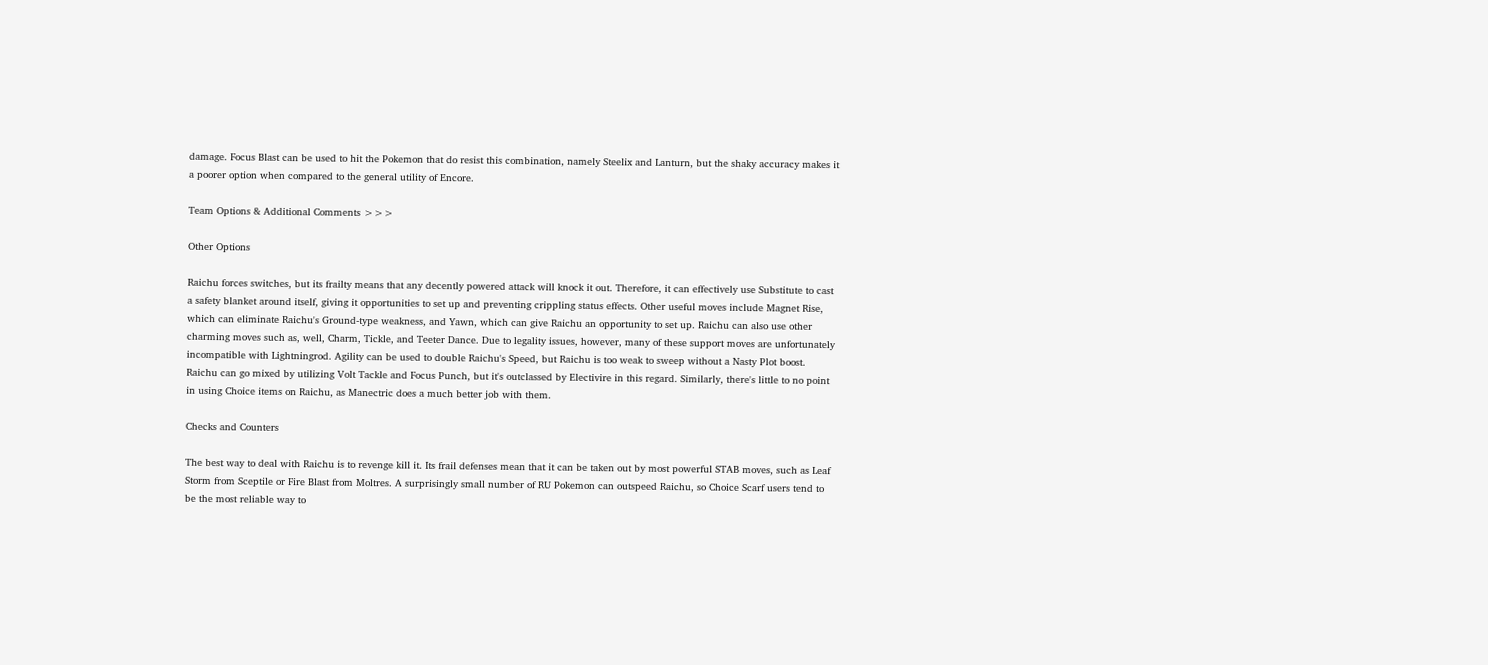damage. Focus Blast can be used to hit the Pokemon that do resist this combination, namely Steelix and Lanturn, but the shaky accuracy makes it a poorer option when compared to the general utility of Encore.

Team Options & Additional Comments >>>

Other Options

Raichu forces switches, but its frailty means that any decently powered attack will knock it out. Therefore, it can effectively use Substitute to cast a safety blanket around itself, giving it opportunities to set up and preventing crippling status effects. Other useful moves include Magnet Rise, which can eliminate Raichu's Ground-type weakness, and Yawn, which can give Raichu an opportunity to set up. Raichu can also use other charming moves such as, well, Charm, Tickle, and Teeter Dance. Due to legality issues, however, many of these support moves are unfortunately incompatible with Lightningrod. Agility can be used to double Raichu's Speed, but Raichu is too weak to sweep without a Nasty Plot boost. Raichu can go mixed by utilizing Volt Tackle and Focus Punch, but it's outclassed by Electivire in this regard. Similarly, there's little to no point in using Choice items on Raichu, as Manectric does a much better job with them.

Checks and Counters

The best way to deal with Raichu is to revenge kill it. Its frail defenses mean that it can be taken out by most powerful STAB moves, such as Leaf Storm from Sceptile or Fire Blast from Moltres. A surprisingly small number of RU Pokemon can outspeed Raichu, so Choice Scarf users tend to be the most reliable way to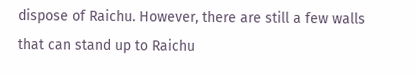dispose of Raichu. However, there are still a few walls that can stand up to Raichu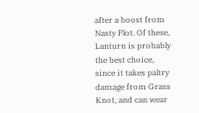after a boost from Nasty Plot. Of these, Lanturn is probably the best choice, since it takes paltry damage from Grass Knot, and can wear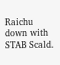Raichu down with STAB Scald.